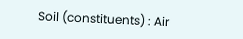Soil (constituents) : Air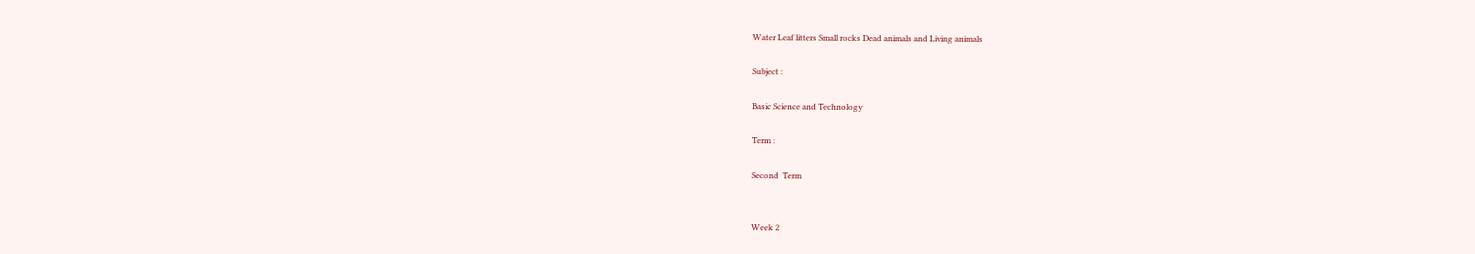Water Leaf litters Small rocks Dead animals and Living animals

Subject :

Basic Science and Technology

Term :

Second  Term


Week 2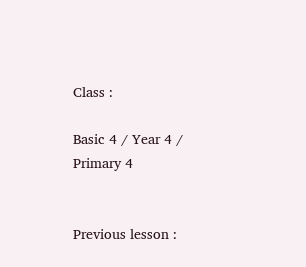Class :

Basic 4 / Year 4 / Primary 4


Previous lesson :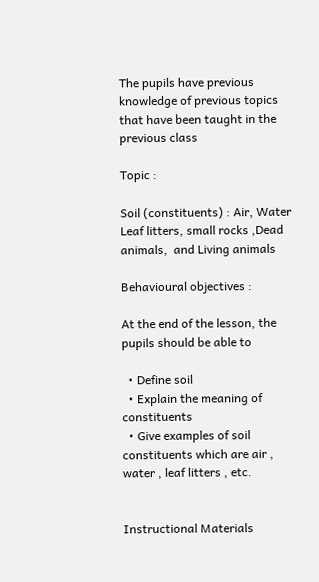The pupils have previous knowledge of previous topics that have been taught in the previous class

Topic :

Soil (constituents) : Air, Water Leaf litters, small rocks ,Dead animals,  and Living animals

Behavioural objectives :

At the end of the lesson, the pupils should be able to

  • Define soil
  • Explain the meaning of constituents
  • Give examples of soil constituents which are air , water , leaf litters , etc.


Instructional Materials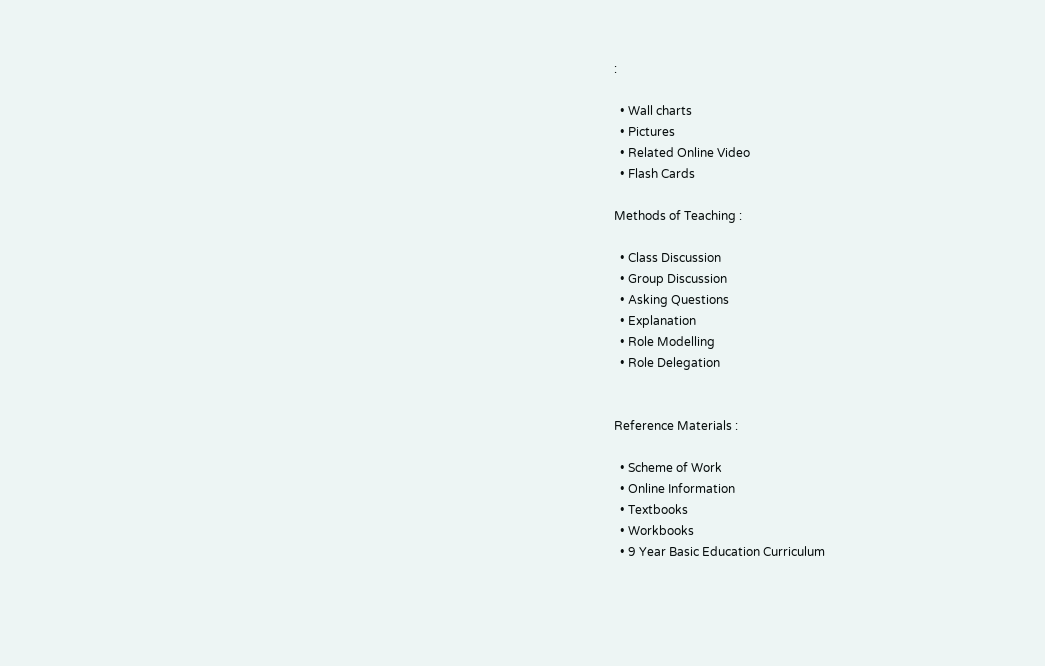:

  • Wall charts
  • Pictures
  • Related Online Video
  • Flash Cards

Methods of Teaching :

  • Class Discussion
  • Group Discussion
  • Asking Questions
  • Explanation
  • Role Modelling
  • Role Delegation


Reference Materials :

  • Scheme of Work
  • Online Information
  • Textbooks
  • Workbooks
  • 9 Year Basic Education Curriculum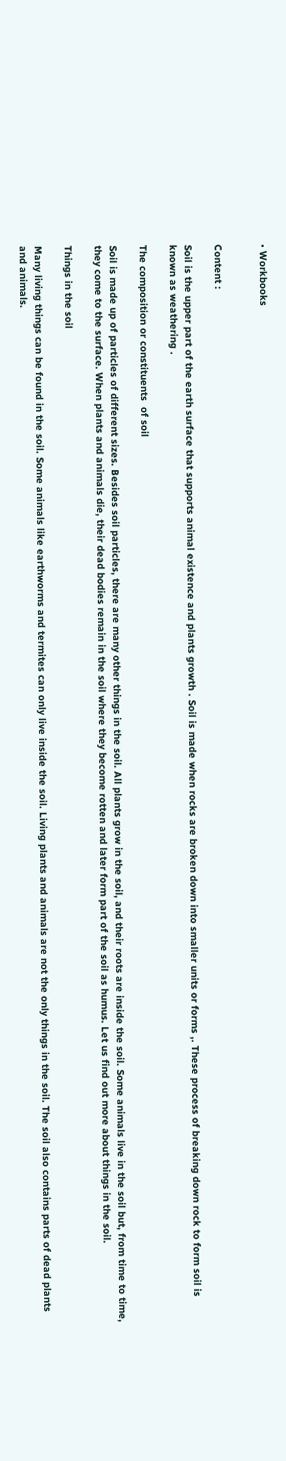• Workbooks


Content :

Soil is the upper part of the earth surface that supports animal existence and plants growth . Soil is made when rocks are broken down into smaller units or forms ,. These process of breaking down rock to form soil is known as weathering .

The composition or constituents  of soil

Soil is made up of particles of different sizes. Besides soil particles, there are many other things in the soil. All plants grow in the soil, and their roots are inside the soil. Some animals live in the soil but, from time to time, they come to the surface. When plants and animals die, their dead bodies remain in the soil where they become rotten and later form part of the soil as humus. Let us find out more about things in the soil.

Things in the soil

Many living things can be found in the soil. Some animals like earthworms and termites can only live inside the soil. Living plants and animals are not the only things in the soil. The soil also contains parts of dead plants and animals.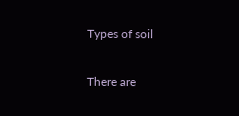Types of soil

There are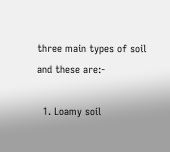three main types of soil and these are:-

  1. Loamy soil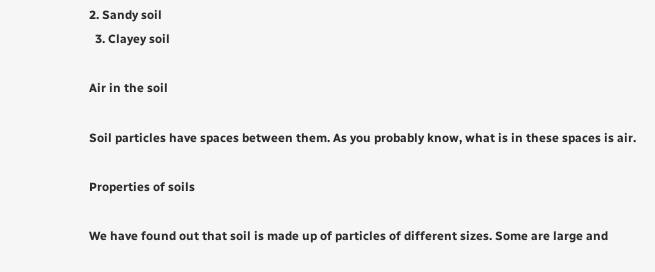2. Sandy soil
  3. Clayey soil

Air in the soil

Soil particles have spaces between them. As you probably know, what is in these spaces is air.

Properties of soils

We have found out that soil is made up of particles of different sizes. Some are large and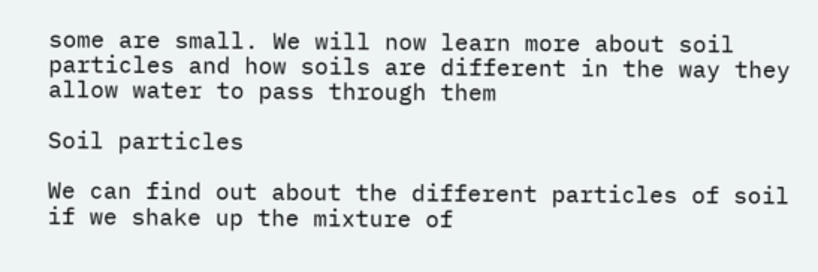some are small. We will now learn more about soil particles and how soils are different in the way they allow water to pass through them

Soil particles

We can find out about the different particles of soil if we shake up the mixture of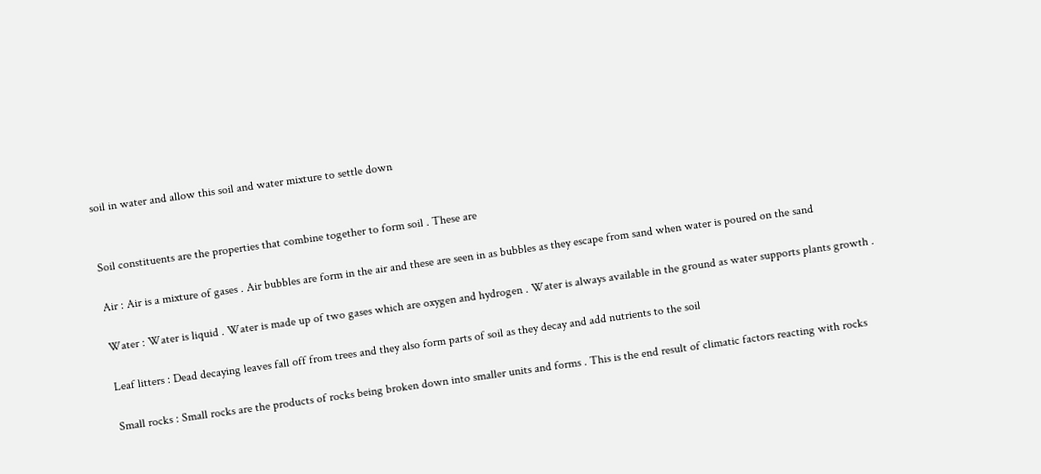soil in water and allow this soil and water mixture to settle down


Soil constituents are the properties that combine together to form soil . These are

Air : Air is a mixture of gases . Air bubbles are form in the air and these are seen in as bubbles as they escape from sand when water is poured on the sand

Water : Water is liquid . Water is made up of two gases which are oxygen and hydrogen . Water is always available in the ground as water supports plants growth .

Leaf litters : Dead decaying leaves fall off from trees and they also form parts of soil as they decay and add nutrients to the soil

Small rocks : Small rocks are the products of rocks being broken down into smaller units and forms . This is the end result of climatic factors reacting with rocks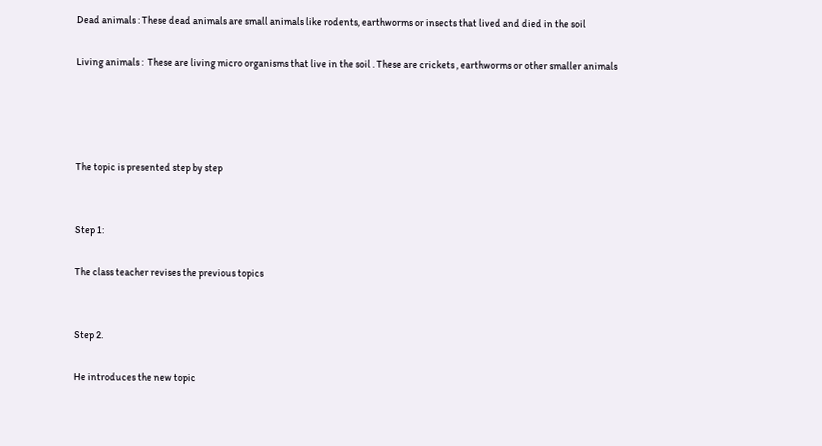Dead animals : These dead animals are small animals like rodents, earthworms or insects that lived and died in the soil

Living animals :  These are living micro organisms that live in the soil . These are crickets , earthworms or other smaller animals




The topic is presented step by step


Step 1:

The class teacher revises the previous topics


Step 2.

He introduces the new topic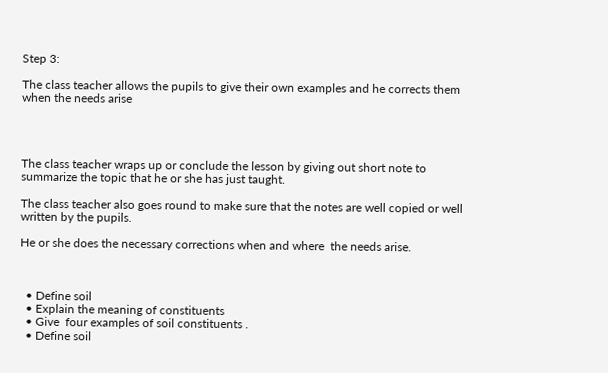Step 3:

The class teacher allows the pupils to give their own examples and he corrects them when the needs arise




The class teacher wraps up or conclude the lesson by giving out short note to summarize the topic that he or she has just taught.

The class teacher also goes round to make sure that the notes are well copied or well written by the pupils.

He or she does the necessary corrections when and where  the needs arise.



  • Define soil
  • Explain the meaning of constituents
  • Give  four examples of soil constituents .
  • Define soil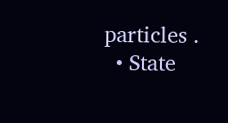particles .
  • State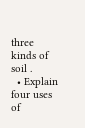three kinds of soil .
  • Explain four uses of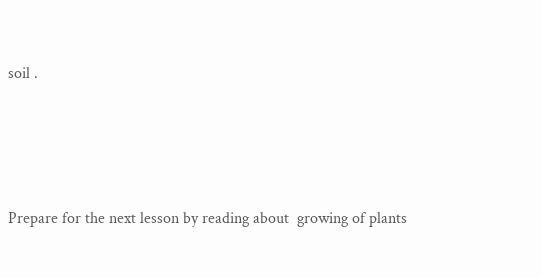soil .




Prepare for the next lesson by reading about  growing of plants